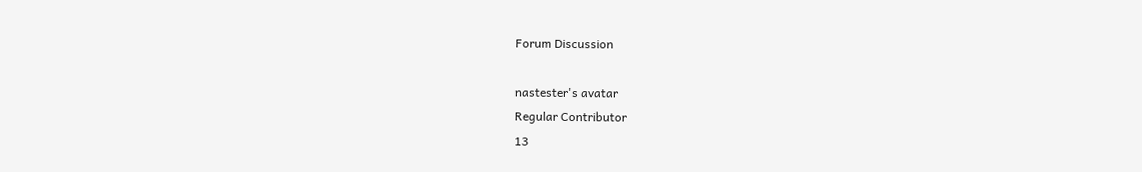Forum Discussion

nastester's avatar
Regular Contributor
13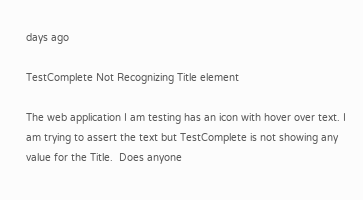days ago

TestComplete Not Recognizing Title element

The web application I am testing has an icon with hover over text. I am trying to assert the text but TestComplete is not showing any value for the Title.  Does anyone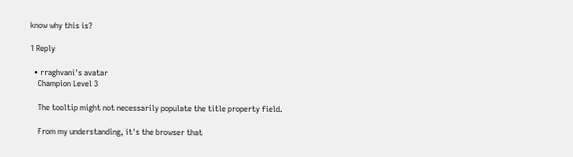know why this is?

1 Reply

  • rraghvani's avatar
    Champion Level 3

    The tooltip might not necessarily populate the title property field.

    From my understanding, it's the browser that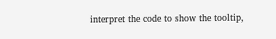interpret the code to show the tooltip,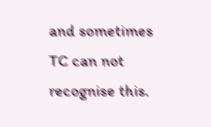and sometimes TC can not recognise this.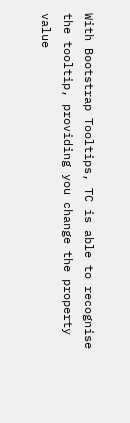With Bootstrap Tooltips, TC is able to recognise the tooltip, providing you change the property value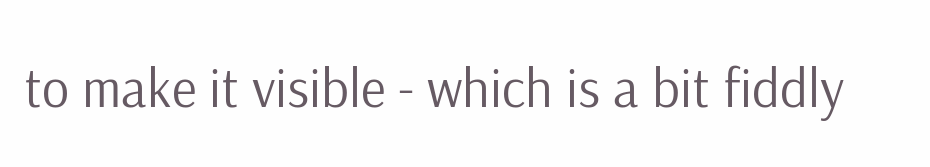to make it visible - which is a bit fiddly